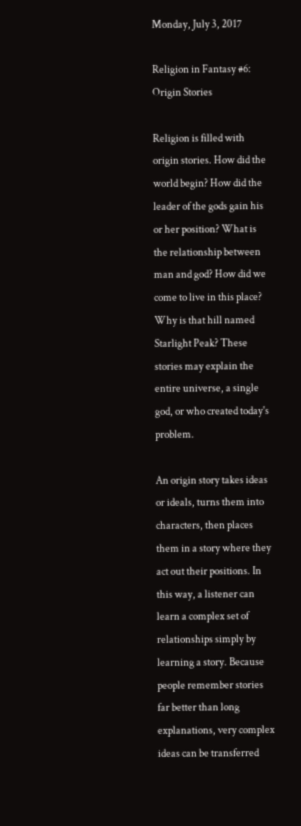Monday, July 3, 2017

Religion in Fantasy #6: Origin Stories

Religion is filled with origin stories. How did the world begin? How did the leader of the gods gain his or her position? What is the relationship between man and god? How did we come to live in this place? Why is that hill named Starlight Peak? These stories may explain the entire universe, a single god, or who created today's problem.

An origin story takes ideas or ideals, turns them into characters, then places them in a story where they act out their positions. In this way, a listener can learn a complex set of relationships simply by learning a story. Because people remember stories far better than long explanations, very complex ideas can be transferred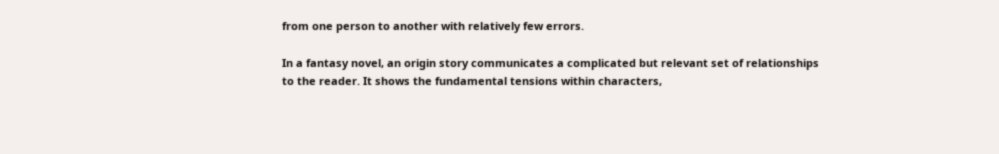from one person to another with relatively few errors.

In a fantasy novel, an origin story communicates a complicated but relevant set of relationships to the reader. It shows the fundamental tensions within characters,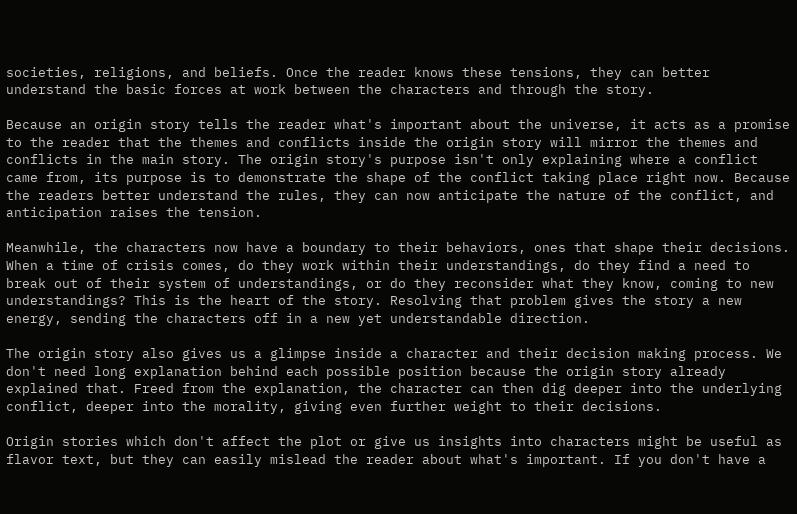societies, religions, and beliefs. Once the reader knows these tensions, they can better understand the basic forces at work between the characters and through the story.

Because an origin story tells the reader what's important about the universe, it acts as a promise to the reader that the themes and conflicts inside the origin story will mirror the themes and conflicts in the main story. The origin story's purpose isn't only explaining where a conflict came from, its purpose is to demonstrate the shape of the conflict taking place right now. Because the readers better understand the rules, they can now anticipate the nature of the conflict, and anticipation raises the tension.

Meanwhile, the characters now have a boundary to their behaviors, ones that shape their decisions. When a time of crisis comes, do they work within their understandings, do they find a need to break out of their system of understandings, or do they reconsider what they know, coming to new understandings? This is the heart of the story. Resolving that problem gives the story a new energy, sending the characters off in a new yet understandable direction.

The origin story also gives us a glimpse inside a character and their decision making process. We don't need long explanation behind each possible position because the origin story already explained that. Freed from the explanation, the character can then dig deeper into the underlying conflict, deeper into the morality, giving even further weight to their decisions.

Origin stories which don't affect the plot or give us insights into characters might be useful as flavor text, but they can easily mislead the reader about what's important. If you don't have a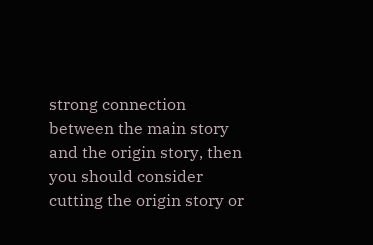strong connection between the main story and the origin story, then you should consider cutting the origin story or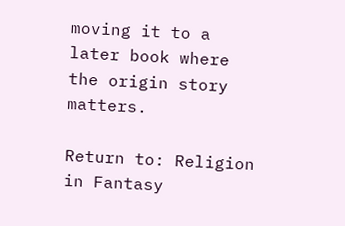moving it to a later book where the origin story matters.

Return to: Religion in Fantasy